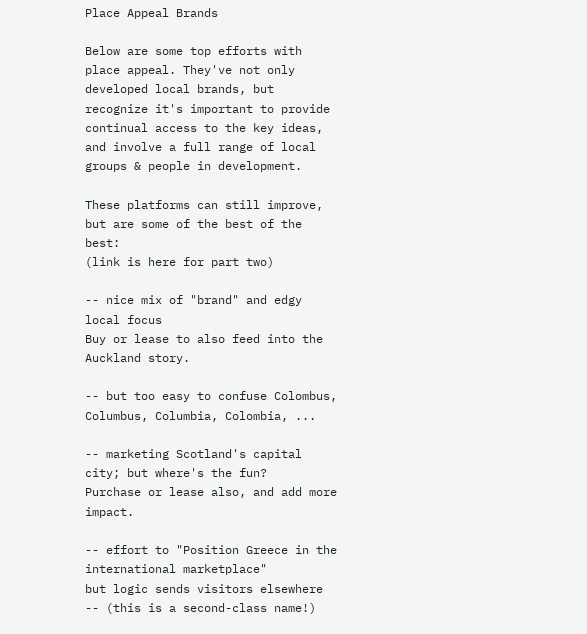Place Appeal Brands

Below are some top efforts with place appeal. They've not only developed local brands, but recognize it's important to provide continual access to the key ideas, and involve a full range of local groups & people in development.

These platforms can still improve, but are some of the best of the best:
(link is here for part two)

-- nice mix of "brand" and edgy local focus
Buy or lease to also feed into the Auckland story.

-- but too easy to confuse Colombus, Columbus, Columbia, Colombia, ...

-- marketing Scotland's capital city; but where's the fun?
Purchase or lease also, and add more impact.

-- effort to "Position Greece in the international marketplace"
but logic sends visitors elsewhere -- (this is a second-class name!)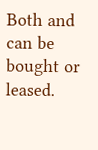Both and can be bought or leased.